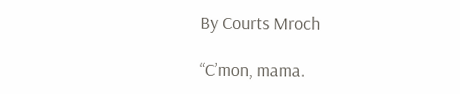By Courts Mroch

“C’mon, mama.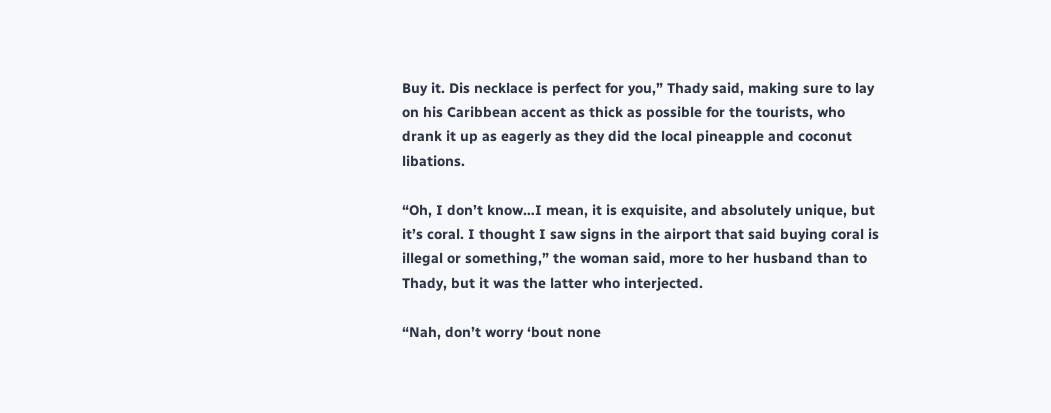Buy it. Dis necklace is perfect for you,” Thady said, making sure to lay on his Caribbean accent as thick as possible for the tourists, who drank it up as eagerly as they did the local pineapple and coconut libations.

“Oh, I don’t know…I mean, it is exquisite, and absolutely unique, but it’s coral. I thought I saw signs in the airport that said buying coral is illegal or something,” the woman said, more to her husband than to Thady, but it was the latter who interjected.

“Nah, don’t worry ‘bout none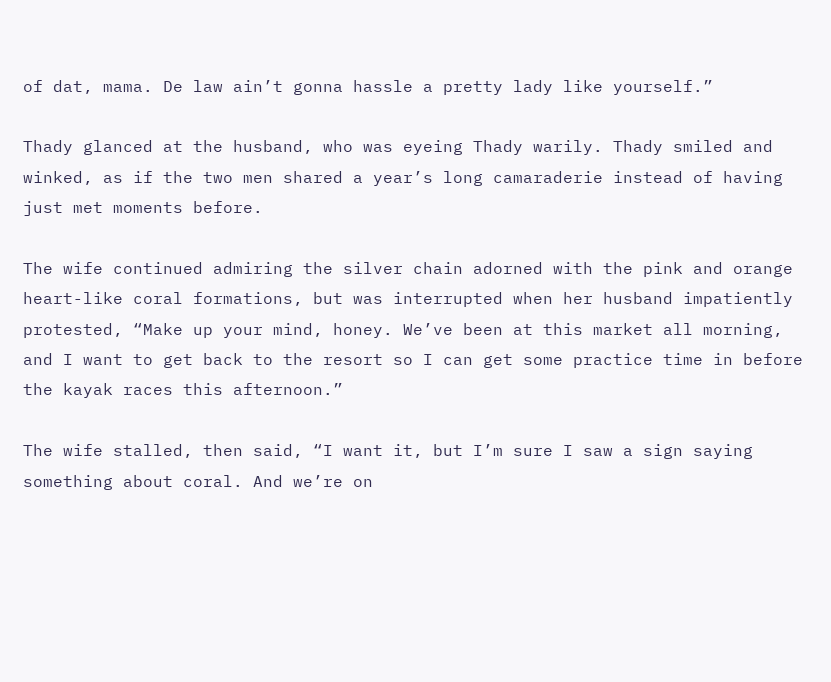of dat, mama. De law ain’t gonna hassle a pretty lady like yourself.”

Thady glanced at the husband, who was eyeing Thady warily. Thady smiled and winked, as if the two men shared a year’s long camaraderie instead of having just met moments before.

The wife continued admiring the silver chain adorned with the pink and orange heart-like coral formations, but was interrupted when her husband impatiently protested, “Make up your mind, honey. We’ve been at this market all morning, and I want to get back to the resort so I can get some practice time in before the kayak races this afternoon.”

The wife stalled, then said, “I want it, but I’m sure I saw a sign saying something about coral. And we’re on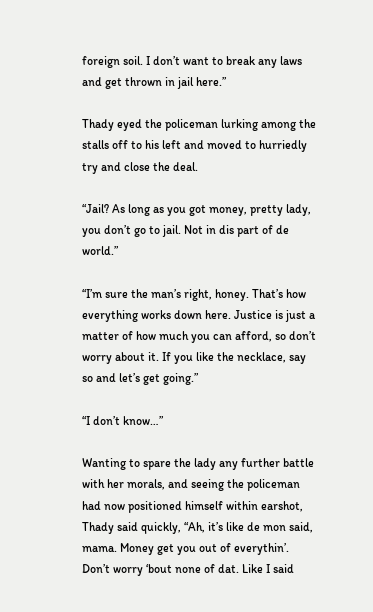foreign soil. I don’t want to break any laws and get thrown in jail here.”

Thady eyed the policeman lurking among the stalls off to his left and moved to hurriedly try and close the deal.

“Jail? As long as you got money, pretty lady, you don’t go to jail. Not in dis part of de world.”

“I’m sure the man’s right, honey. That’s how everything works down here. Justice is just a matter of how much you can afford, so don’t worry about it. If you like the necklace, say so and let’s get going.”

“I don’t know…”

Wanting to spare the lady any further battle with her morals, and seeing the policeman had now positioned himself within earshot, Thady said quickly, “Ah, it’s like de mon said, mama. Money get you out of everythin’. Don’t worry ‘bout none of dat. Like I said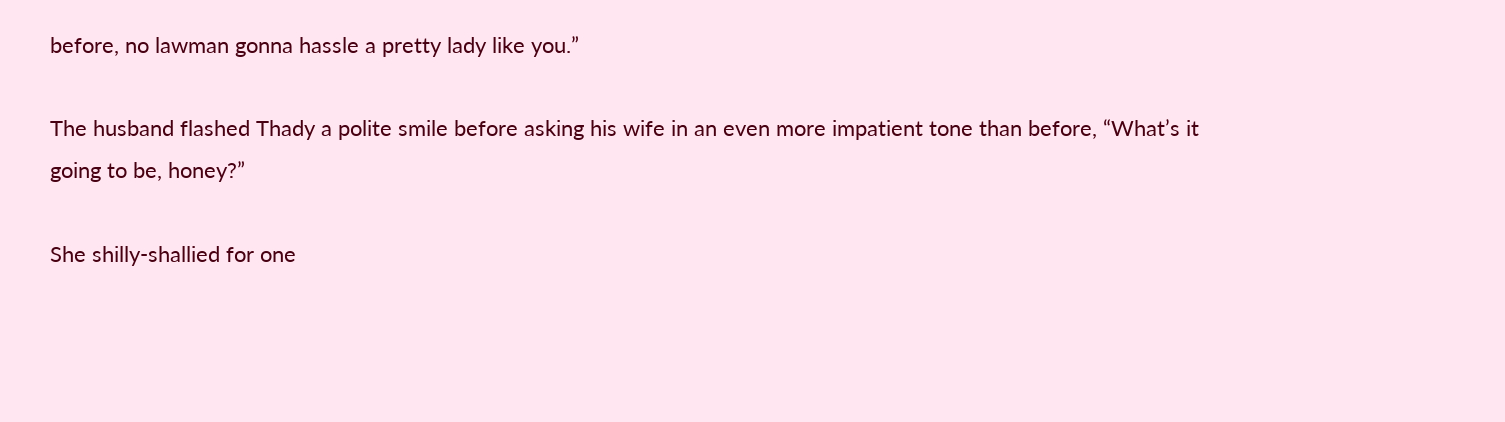before, no lawman gonna hassle a pretty lady like you.”

The husband flashed Thady a polite smile before asking his wife in an even more impatient tone than before, “What’s it going to be, honey?”

She shilly-shallied for one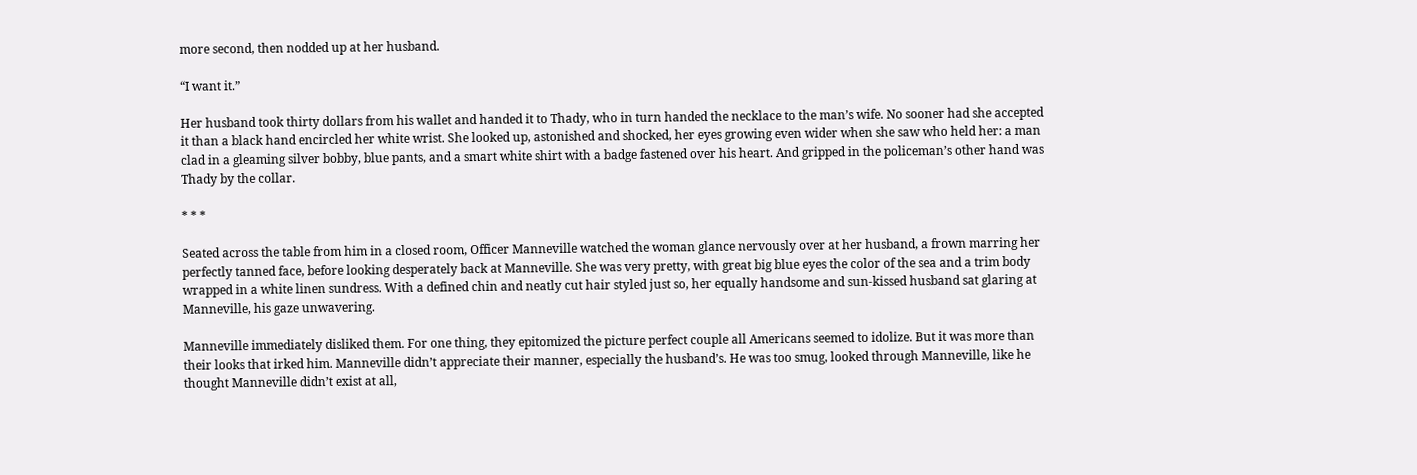more second, then nodded up at her husband.

“I want it.”

Her husband took thirty dollars from his wallet and handed it to Thady, who in turn handed the necklace to the man’s wife. No sooner had she accepted it than a black hand encircled her white wrist. She looked up, astonished and shocked, her eyes growing even wider when she saw who held her: a man clad in a gleaming silver bobby, blue pants, and a smart white shirt with a badge fastened over his heart. And gripped in the policeman’s other hand was Thady by the collar.

* * *

Seated across the table from him in a closed room, Officer Manneville watched the woman glance nervously over at her husband, a frown marring her perfectly tanned face, before looking desperately back at Manneville. She was very pretty, with great big blue eyes the color of the sea and a trim body wrapped in a white linen sundress. With a defined chin and neatly cut hair styled just so, her equally handsome and sun-kissed husband sat glaring at Manneville, his gaze unwavering.

Manneville immediately disliked them. For one thing, they epitomized the picture perfect couple all Americans seemed to idolize. But it was more than their looks that irked him. Manneville didn’t appreciate their manner, especially the husband’s. He was too smug, looked through Manneville, like he thought Manneville didn’t exist at all,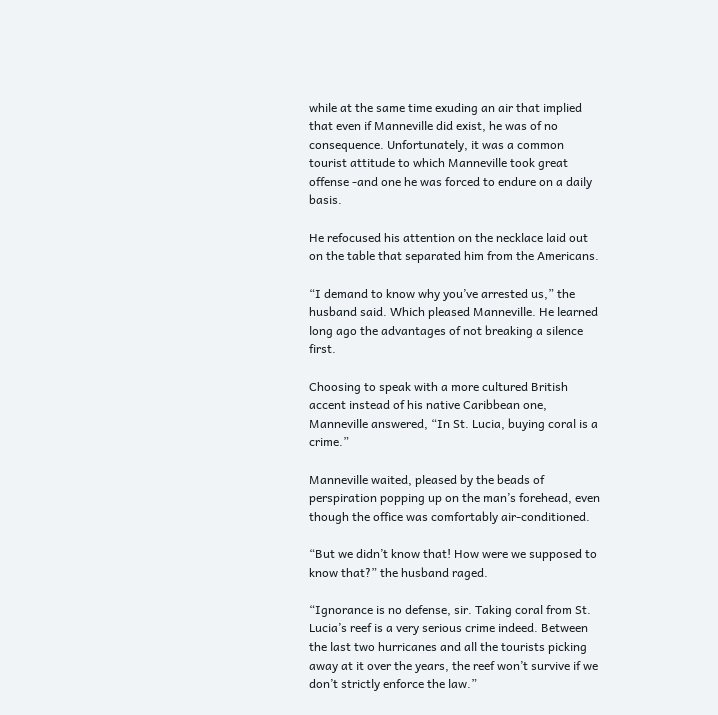while at the same time exuding an air that implied that even if Manneville did exist, he was of no consequence. Unfortunately, it was a common tourist attitude to which Manneville took great offense -and one he was forced to endure on a daily basis.

He refocused his attention on the necklace laid out on the table that separated him from the Americans.

“I demand to know why you’ve arrested us,” the husband said. Which pleased Manneville. He learned long ago the advantages of not breaking a silence first.

Choosing to speak with a more cultured British accent instead of his native Caribbean one, Manneville answered, “In St. Lucia, buying coral is a crime.”

Manneville waited, pleased by the beads of perspiration popping up on the man’s forehead, even though the office was comfortably air-conditioned.

“But we didn’t know that! How were we supposed to know that?” the husband raged.

“Ignorance is no defense, sir. Taking coral from St. Lucia’s reef is a very serious crime indeed. Between the last two hurricanes and all the tourists picking away at it over the years, the reef won’t survive if we don’t strictly enforce the law.”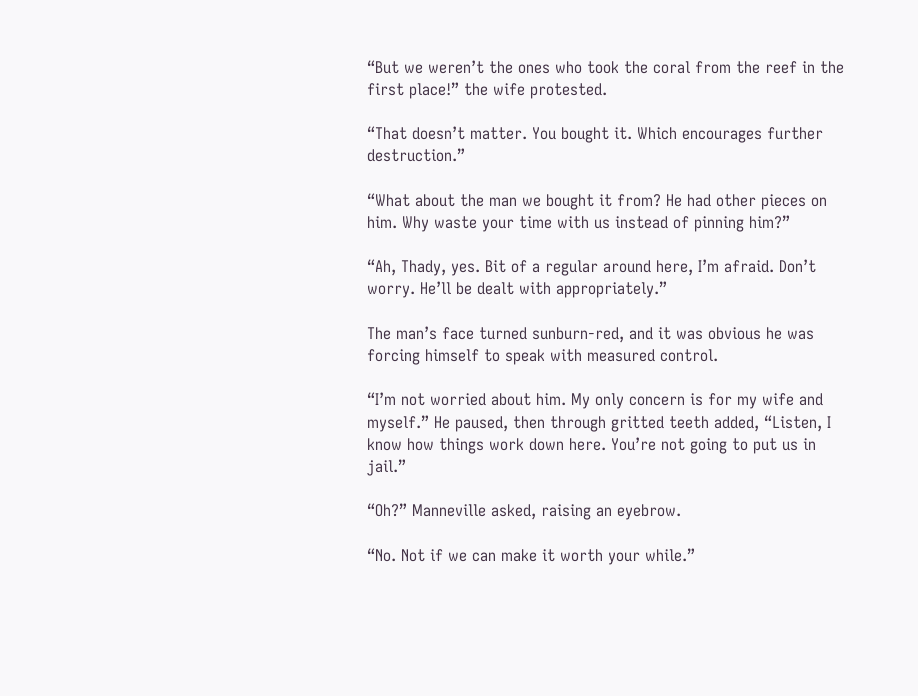“But we weren’t the ones who took the coral from the reef in the first place!” the wife protested.

“That doesn’t matter. You bought it. Which encourages further destruction.”

“What about the man we bought it from? He had other pieces on him. Why waste your time with us instead of pinning him?”

“Ah, Thady, yes. Bit of a regular around here, I’m afraid. Don’t worry. He’ll be dealt with appropriately.”

The man’s face turned sunburn-red, and it was obvious he was forcing himself to speak with measured control.

“I’m not worried about him. My only concern is for my wife and myself.” He paused, then through gritted teeth added, “Listen, I know how things work down here. You’re not going to put us in jail.”

“Oh?” Manneville asked, raising an eyebrow.

“No. Not if we can make it worth your while.”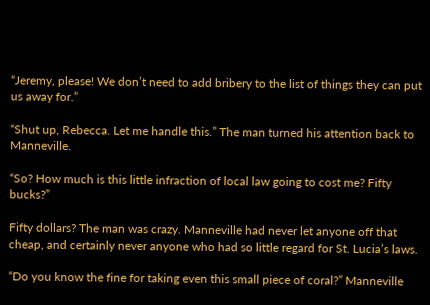“Jeremy, please! We don’t need to add bribery to the list of things they can put us away for.”

“Shut up, Rebecca. Let me handle this.” The man turned his attention back to Manneville.

“So? How much is this little infraction of local law going to cost me? Fifty bucks?”

Fifty dollars? The man was crazy. Manneville had never let anyone off that cheap, and certainly never anyone who had so little regard for St. Lucia’s laws.

“Do you know the fine for taking even this small piece of coral?” Manneville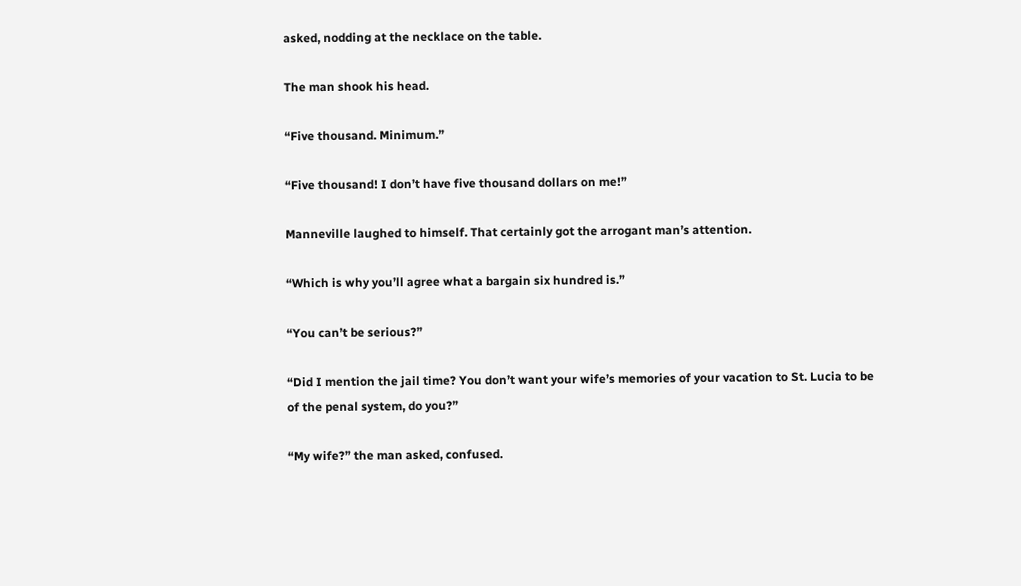asked, nodding at the necklace on the table.

The man shook his head.

“Five thousand. Minimum.”

“Five thousand! I don’t have five thousand dollars on me!”

Manneville laughed to himself. That certainly got the arrogant man’s attention.

“Which is why you’ll agree what a bargain six hundred is.”

“You can’t be serious?”

“Did I mention the jail time? You don’t want your wife’s memories of your vacation to St. Lucia to be of the penal system, do you?”

“My wife?” the man asked, confused.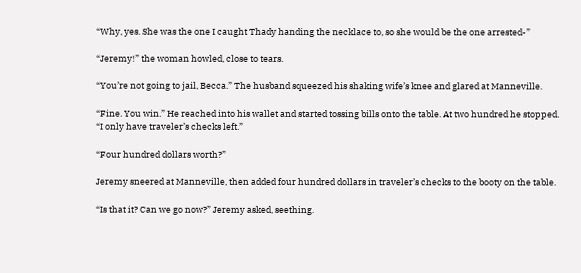“Why, yes. She was the one I caught Thady handing the necklace to, so she would be the one arrested-”

“Jeremy!” the woman howled, close to tears.

“You’re not going to jail, Becca.” The husband squeezed his shaking wife’s knee and glared at Manneville.

“Fine. You win.” He reached into his wallet and started tossing bills onto the table. At two hundred he stopped. “I only have traveler’s checks left.”

“Four hundred dollars worth?”

Jeremy sneered at Manneville, then added four hundred dollars in traveler’s checks to the booty on the table.

“Is that it? Can we go now?” Jeremy asked, seething.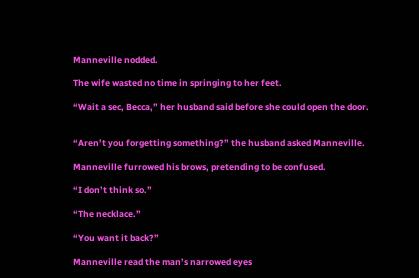Manneville nodded.

The wife wasted no time in springing to her feet.

“Wait a sec, Becca,” her husband said before she could open the door.


“Aren’t you forgetting something?” the husband asked Manneville.

Manneville furrowed his brows, pretending to be confused.

“I don’t think so.”

“The necklace.”

“You want it back?”

Manneville read the man’s narrowed eyes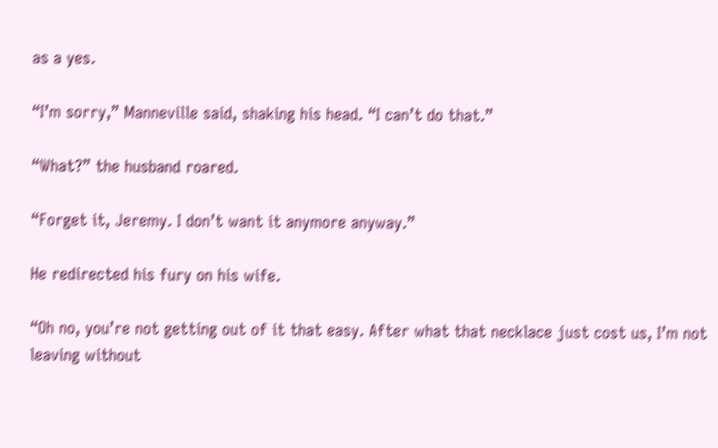as a yes.

“I’m sorry,” Manneville said, shaking his head. “I can’t do that.”

“What?” the husband roared.

“Forget it, Jeremy. I don’t want it anymore anyway.”

He redirected his fury on his wife.

“Oh no, you’re not getting out of it that easy. After what that necklace just cost us, I’m not leaving without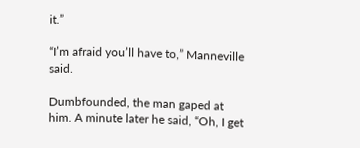it.”

“I’m afraid you’ll have to,” Manneville said.

Dumbfounded, the man gaped at him. A minute later he said, “Oh, I get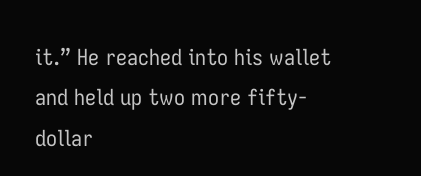it.” He reached into his wallet and held up two more fifty-dollar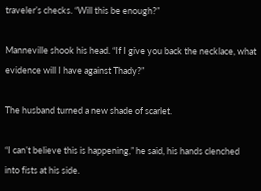traveler’s checks. “Will this be enough?”

Manneville shook his head. “If I give you back the necklace, what evidence will I have against Thady?”

The husband turned a new shade of scarlet.

“I can’t believe this is happening,” he said, his hands clenched into fists at his side.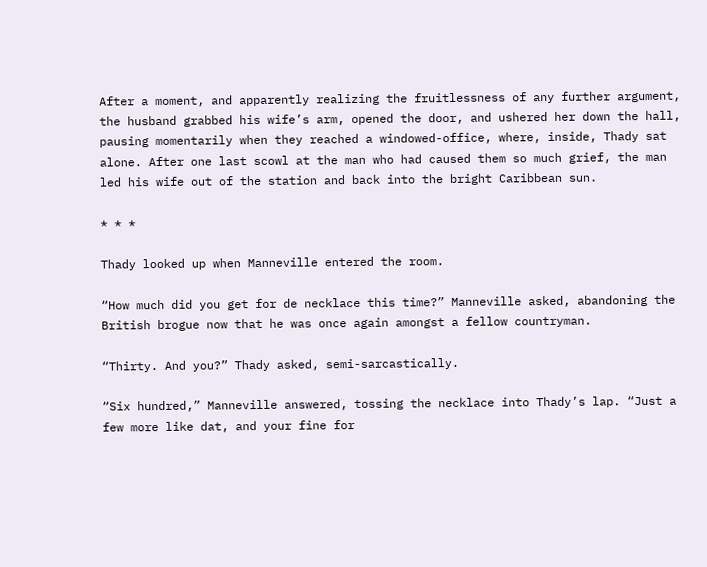After a moment, and apparently realizing the fruitlessness of any further argument, the husband grabbed his wife’s arm, opened the door, and ushered her down the hall, pausing momentarily when they reached a windowed-office, where, inside, Thady sat alone. After one last scowl at the man who had caused them so much grief, the man led his wife out of the station and back into the bright Caribbean sun.

* * *

Thady looked up when Manneville entered the room.

“How much did you get for de necklace this time?” Manneville asked, abandoning the British brogue now that he was once again amongst a fellow countryman.

“Thirty. And you?” Thady asked, semi-sarcastically.

“Six hundred,” Manneville answered, tossing the necklace into Thady’s lap. “Just a few more like dat, and your fine for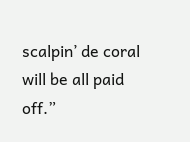scalpin’ de coral will be all paid off.”